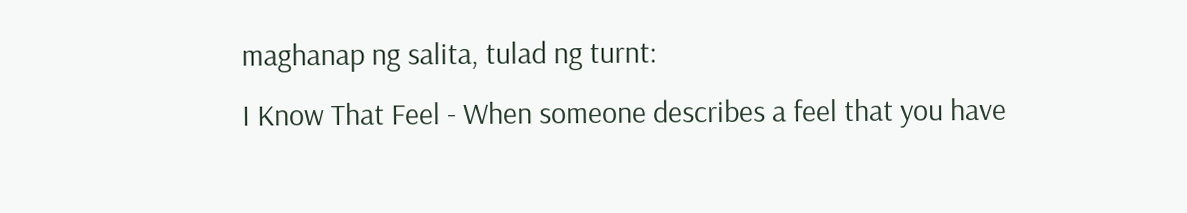maghanap ng salita, tulad ng turnt:
I Know That Feel - When someone describes a feel that you have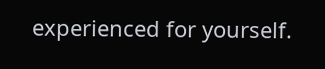experienced for yourself.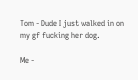Tom - Dude I just walked in on my gf fucking her dog.

Me -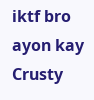iktf bro
ayon kay Crusty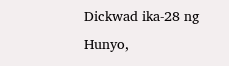Dickwad ika-28 ng Hunyo,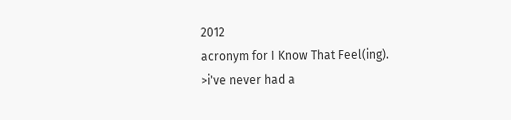2012
acronym for I Know That Feel(ing).
>i've never had a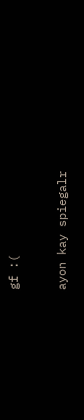gf :(

ayon kay spiegalr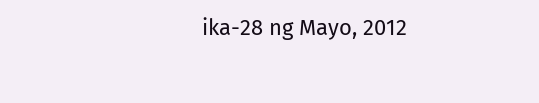ika-28 ng Mayo, 2012